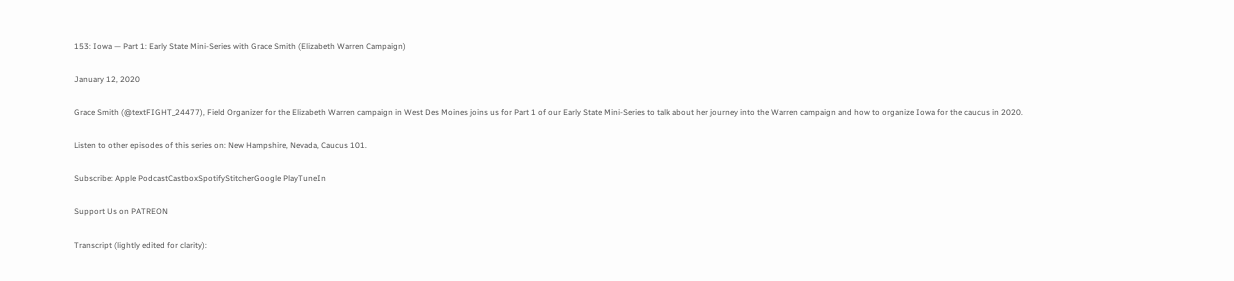153: Iowa — Part 1: Early State Mini-Series with Grace Smith (Elizabeth Warren Campaign)

January 12, 2020

Grace Smith (@textFIGHT_24477), Field Organizer for the Elizabeth Warren campaign in West Des Moines joins us for Part 1 of our Early State Mini-Series to talk about her journey into the Warren campaign and how to organize Iowa for the caucus in 2020.

Listen to other episodes of this series on: New Hampshire, Nevada, Caucus 101.

Subscribe: Apple PodcastCastboxSpotifyStitcherGoogle PlayTuneIn

Support Us on PATREON

Transcript (lightly edited for clarity):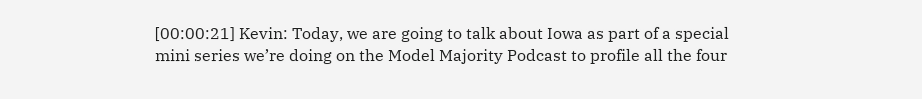[00:00:21] Kevin: Today, we are going to talk about Iowa as part of a special mini series we’re doing on the Model Majority Podcast to profile all the four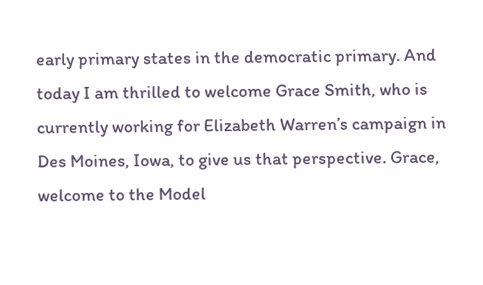early primary states in the democratic primary. And today I am thrilled to welcome Grace Smith, who is currently working for Elizabeth Warren’s campaign in Des Moines, Iowa, to give us that perspective. Grace, welcome to the Model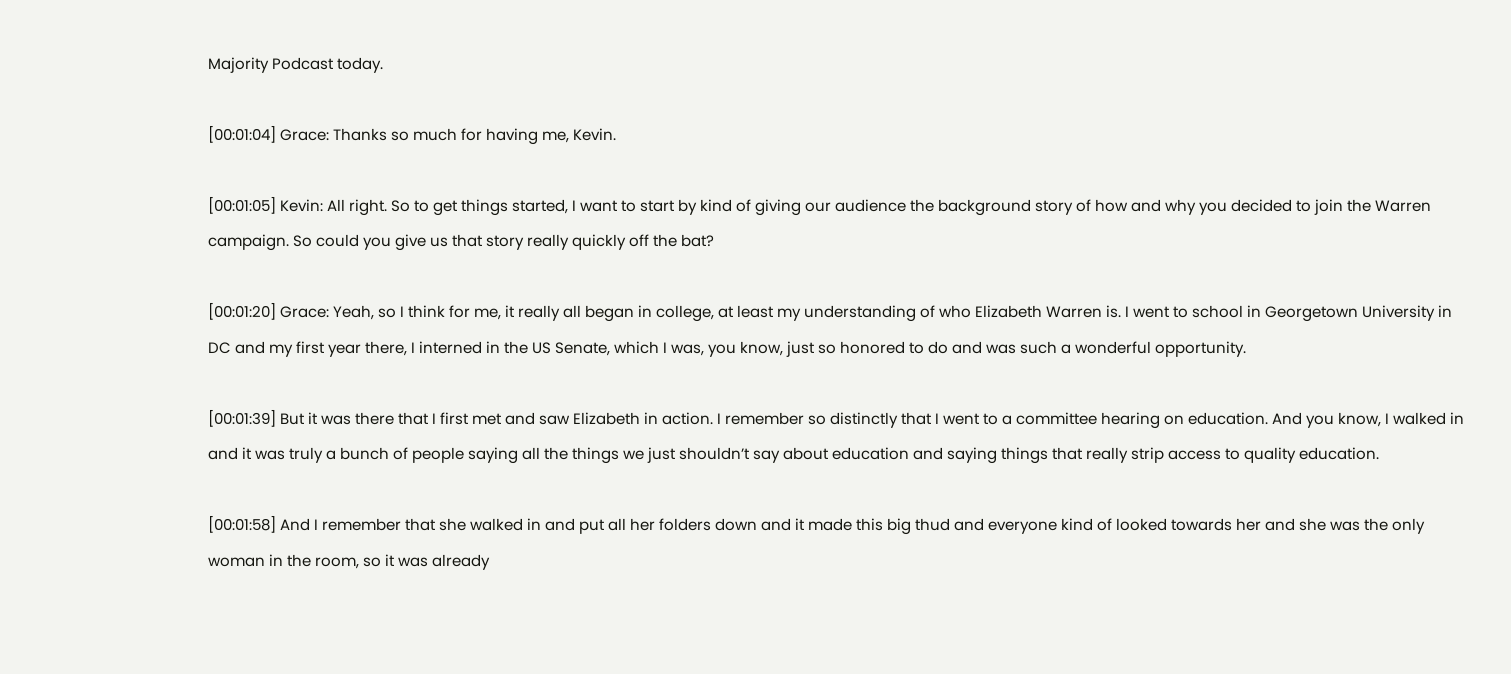Majority Podcast today.

[00:01:04] Grace: Thanks so much for having me, Kevin.

[00:01:05] Kevin: All right. So to get things started, I want to start by kind of giving our audience the background story of how and why you decided to join the Warren campaign. So could you give us that story really quickly off the bat?

[00:01:20] Grace: Yeah, so I think for me, it really all began in college, at least my understanding of who Elizabeth Warren is. I went to school in Georgetown University in DC and my first year there, I interned in the US Senate, which I was, you know, just so honored to do and was such a wonderful opportunity.

[00:01:39] But it was there that I first met and saw Elizabeth in action. I remember so distinctly that I went to a committee hearing on education. And you know, I walked in and it was truly a bunch of people saying all the things we just shouldn’t say about education and saying things that really strip access to quality education.

[00:01:58] And I remember that she walked in and put all her folders down and it made this big thud and everyone kind of looked towards her and she was the only woman in the room, so it was already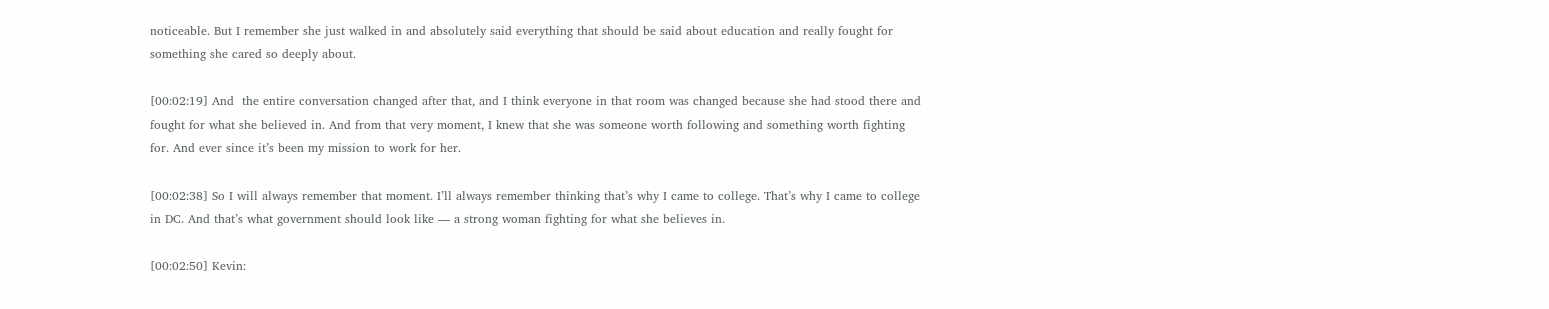noticeable. But I remember she just walked in and absolutely said everything that should be said about education and really fought for something she cared so deeply about.

[00:02:19] And  the entire conversation changed after that, and I think everyone in that room was changed because she had stood there and fought for what she believed in. And from that very moment, I knew that she was someone worth following and something worth fighting for. And ever since it’s been my mission to work for her.

[00:02:38] So I will always remember that moment. I’ll always remember thinking that’s why I came to college. That’s why I came to college in DC. And that’s what government should look like — a strong woman fighting for what she believes in.

[00:02:50] Kevin: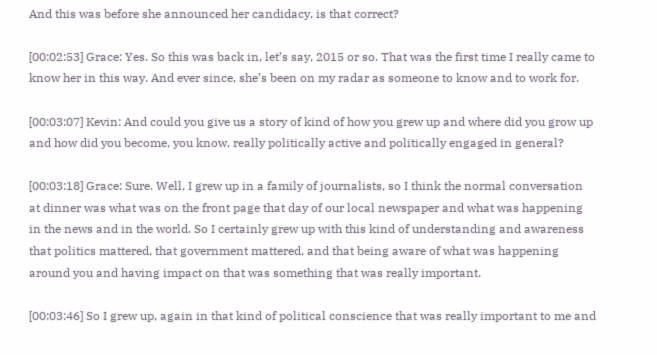And this was before she announced her candidacy, is that correct?

[00:02:53] Grace: Yes. So this was back in, let’s say, 2015 or so. That was the first time I really came to know her in this way. And ever since, she’s been on my radar as someone to know and to work for.

[00:03:07] Kevin: And could you give us a story of kind of how you grew up and where did you grow up and how did you become, you know, really politically active and politically engaged in general?

[00:03:18] Grace: Sure. Well, I grew up in a family of journalists, so I think the normal conversation at dinner was what was on the front page that day of our local newspaper and what was happening in the news and in the world. So I certainly grew up with this kind of understanding and awareness that politics mattered, that government mattered, and that being aware of what was happening around you and having impact on that was something that was really important.

[00:03:46] So I grew up, again in that kind of political conscience that was really important to me and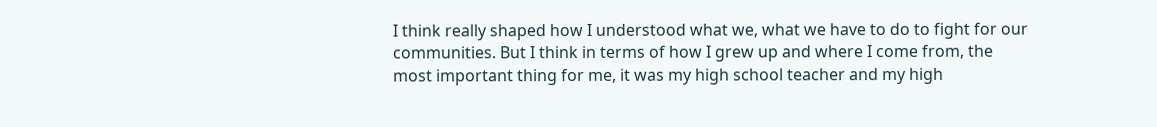I think really shaped how I understood what we, what we have to do to fight for our communities. But I think in terms of how I grew up and where I come from, the most important thing for me, it was my high school teacher and my high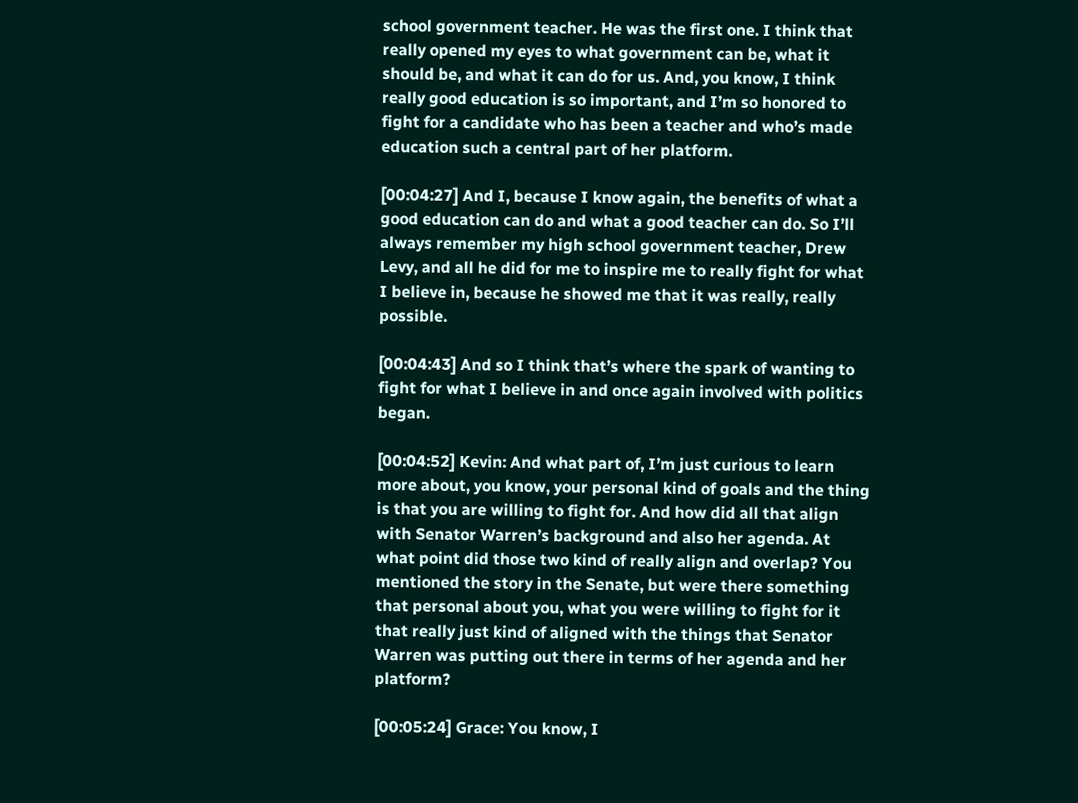school government teacher. He was the first one. I think that really opened my eyes to what government can be, what it should be, and what it can do for us. And, you know, I think really good education is so important, and I’m so honored to fight for a candidate who has been a teacher and who’s made education such a central part of her platform.

[00:04:27] And I, because I know again, the benefits of what a good education can do and what a good teacher can do. So I’ll always remember my high school government teacher, Drew Levy, and all he did for me to inspire me to really fight for what I believe in, because he showed me that it was really, really possible.

[00:04:43] And so I think that’s where the spark of wanting to fight for what I believe in and once again involved with politics began.

[00:04:52] Kevin: And what part of, I’m just curious to learn more about, you know, your personal kind of goals and the thing is that you are willing to fight for. And how did all that align with Senator Warren’s background and also her agenda. At what point did those two kind of really align and overlap? You mentioned the story in the Senate, but were there something that personal about you, what you were willing to fight for it that really just kind of aligned with the things that Senator Warren was putting out there in terms of her agenda and her platform?

[00:05:24] Grace: You know, I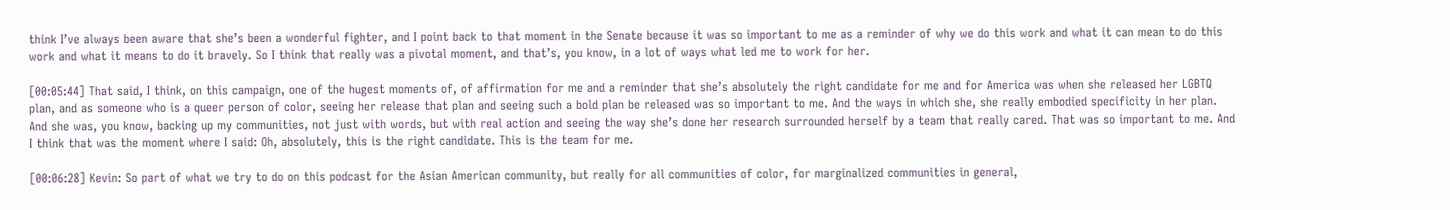think I’ve always been aware that she’s been a wonderful fighter, and I point back to that moment in the Senate because it was so important to me as a reminder of why we do this work and what it can mean to do this work and what it means to do it bravely. So I think that really was a pivotal moment, and that’s, you know, in a lot of ways what led me to work for her.

[00:05:44] That said, I think, on this campaign, one of the hugest moments of, of affirmation for me and a reminder that she’s absolutely the right candidate for me and for America was when she released her LGBTQ plan, and as someone who is a queer person of color, seeing her release that plan and seeing such a bold plan be released was so important to me. And the ways in which she, she really embodied specificity in her plan. And she was, you know, backing up my communities, not just with words, but with real action and seeing the way she’s done her research surrounded herself by a team that really cared. That was so important to me. And I think that was the moment where I said: Oh, absolutely, this is the right candidate. This is the team for me.

[00:06:28] Kevin: So part of what we try to do on this podcast for the Asian American community, but really for all communities of color, for marginalized communities in general,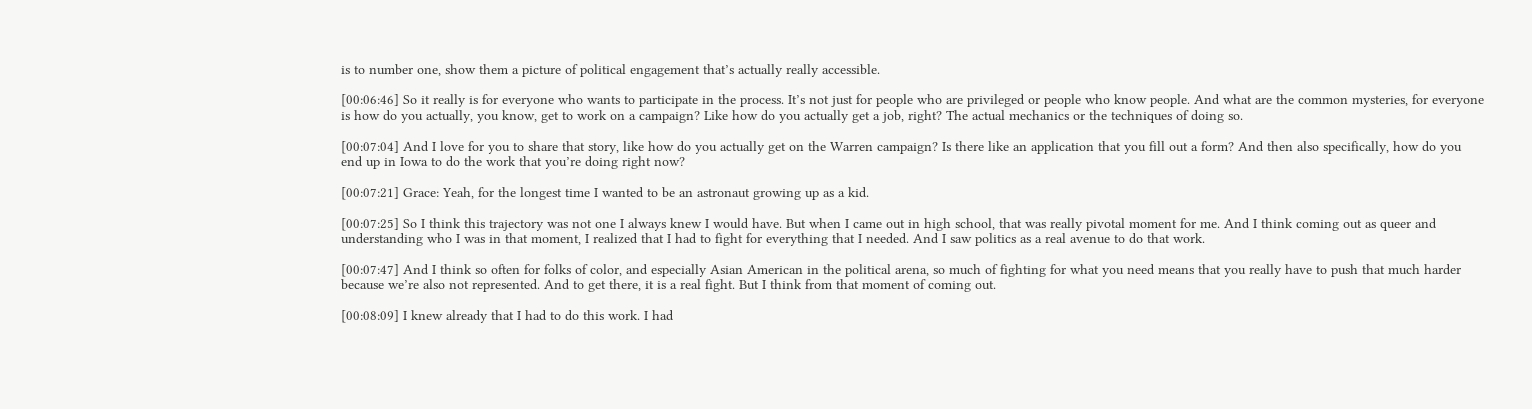is to number one, show them a picture of political engagement that’s actually really accessible.

[00:06:46] So it really is for everyone who wants to participate in the process. It’s not just for people who are privileged or people who know people. And what are the common mysteries, for everyone is how do you actually, you know, get to work on a campaign? Like how do you actually get a job, right? The actual mechanics or the techniques of doing so.

[00:07:04] And I love for you to share that story, like how do you actually get on the Warren campaign? Is there like an application that you fill out a form? And then also specifically, how do you end up in Iowa to do the work that you’re doing right now?

[00:07:21] Grace: Yeah, for the longest time I wanted to be an astronaut growing up as a kid.

[00:07:25] So I think this trajectory was not one I always knew I would have. But when I came out in high school, that was really pivotal moment for me. And I think coming out as queer and understanding who I was in that moment, I realized that I had to fight for everything that I needed. And I saw politics as a real avenue to do that work.

[00:07:47] And I think so often for folks of color, and especially Asian American in the political arena, so much of fighting for what you need means that you really have to push that much harder because we’re also not represented. And to get there, it is a real fight. But I think from that moment of coming out.

[00:08:09] I knew already that I had to do this work. I had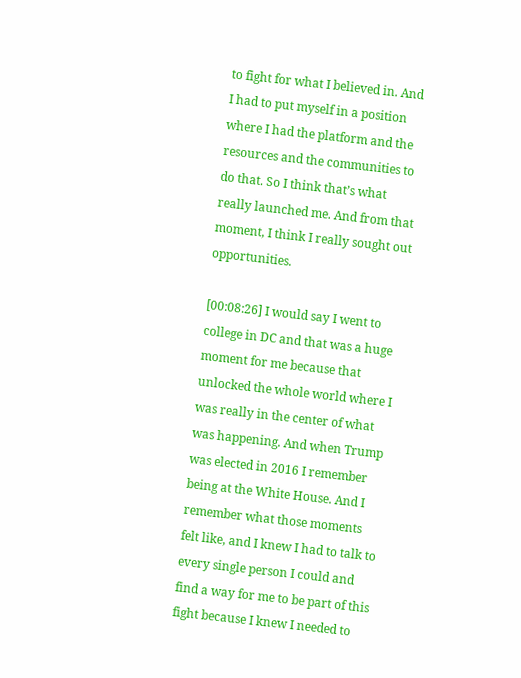to fight for what I believed in. And I had to put myself in a position where I had the platform and the resources and the communities to do that. So I think that’s what really launched me. And from that moment, I think I really sought out opportunities.

[00:08:26] I would say I went to college in DC and that was a huge moment for me because that unlocked the whole world where I was really in the center of what was happening. And when Trump was elected in 2016 I remember being at the White House. And I remember what those moments felt like, and I knew I had to talk to every single person I could and find a way for me to be part of this fight because I knew I needed to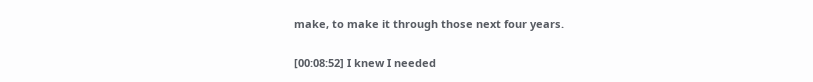make, to make it through those next four years.

[00:08:52] I knew I needed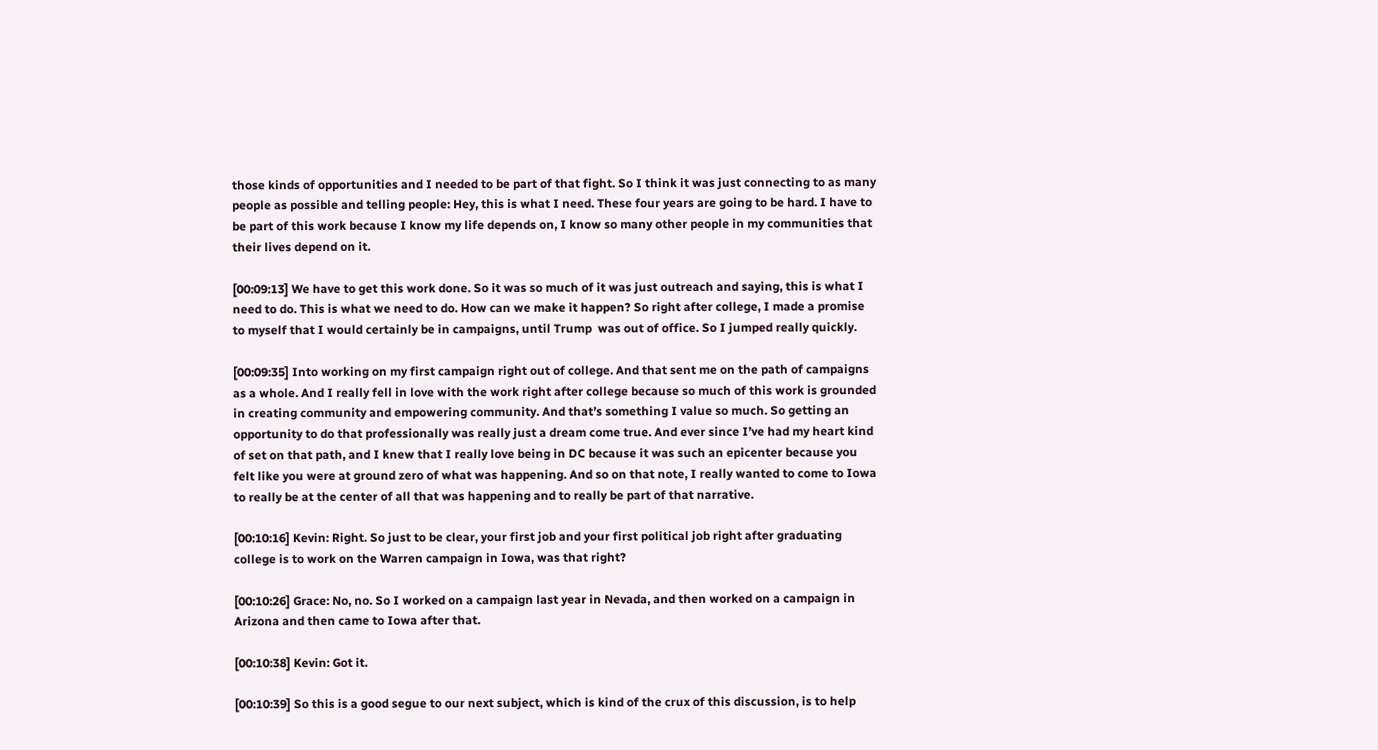those kinds of opportunities and I needed to be part of that fight. So I think it was just connecting to as many people as possible and telling people: Hey, this is what I need. These four years are going to be hard. I have to be part of this work because I know my life depends on, I know so many other people in my communities that their lives depend on it.

[00:09:13] We have to get this work done. So it was so much of it was just outreach and saying, this is what I need to do. This is what we need to do. How can we make it happen? So right after college, I made a promise to myself that I would certainly be in campaigns, until Trump  was out of office. So I jumped really quickly.

[00:09:35] Into working on my first campaign right out of college. And that sent me on the path of campaigns as a whole. And I really fell in love with the work right after college because so much of this work is grounded in creating community and empowering community. And that’s something I value so much. So getting an opportunity to do that professionally was really just a dream come true. And ever since I’ve had my heart kind of set on that path, and I knew that I really love being in DC because it was such an epicenter because you felt like you were at ground zero of what was happening. And so on that note, I really wanted to come to Iowa to really be at the center of all that was happening and to really be part of that narrative.

[00:10:16] Kevin: Right. So just to be clear, your first job and your first political job right after graduating college is to work on the Warren campaign in Iowa, was that right?

[00:10:26] Grace: No, no. So I worked on a campaign last year in Nevada, and then worked on a campaign in Arizona and then came to Iowa after that.

[00:10:38] Kevin: Got it.

[00:10:39] So this is a good segue to our next subject, which is kind of the crux of this discussion, is to help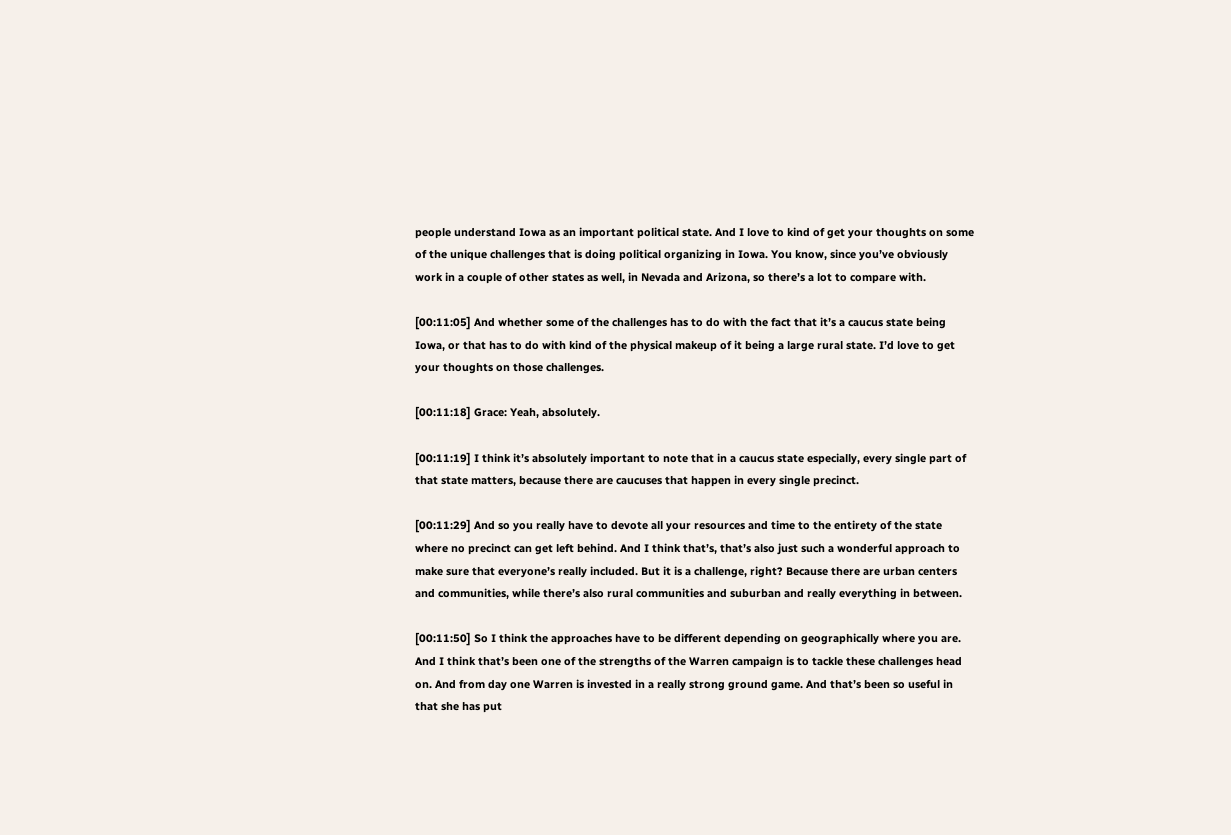people understand Iowa as an important political state. And I love to kind of get your thoughts on some of the unique challenges that is doing political organizing in Iowa. You know, since you’ve obviously work in a couple of other states as well, in Nevada and Arizona, so there’s a lot to compare with.

[00:11:05] And whether some of the challenges has to do with the fact that it’s a caucus state being Iowa, or that has to do with kind of the physical makeup of it being a large rural state. I’d love to get your thoughts on those challenges.

[00:11:18] Grace: Yeah, absolutely.

[00:11:19] I think it’s absolutely important to note that in a caucus state especially, every single part of that state matters, because there are caucuses that happen in every single precinct.

[00:11:29] And so you really have to devote all your resources and time to the entirety of the state where no precinct can get left behind. And I think that’s, that’s also just such a wonderful approach to make sure that everyone’s really included. But it is a challenge, right? Because there are urban centers and communities, while there’s also rural communities and suburban and really everything in between.

[00:11:50] So I think the approaches have to be different depending on geographically where you are. And I think that’s been one of the strengths of the Warren campaign is to tackle these challenges head on. And from day one Warren is invested in a really strong ground game. And that’s been so useful in that she has put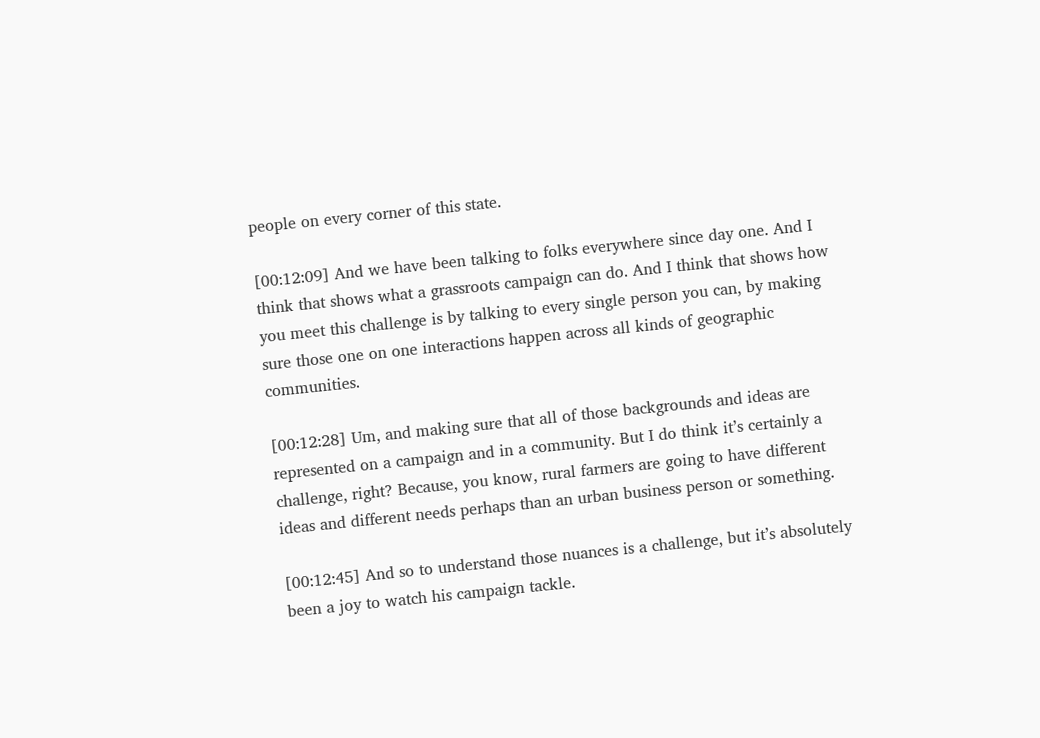people on every corner of this state.

[00:12:09] And we have been talking to folks everywhere since day one. And I think that shows what a grassroots campaign can do. And I think that shows how you meet this challenge is by talking to every single person you can, by making sure those one on one interactions happen across all kinds of geographic communities.

[00:12:28] Um, and making sure that all of those backgrounds and ideas are represented on a campaign and in a community. But I do think it’s certainly a challenge, right? Because, you know, rural farmers are going to have different ideas and different needs perhaps than an urban business person or something.

[00:12:45] And so to understand those nuances is a challenge, but it’s absolutely been a joy to watch his campaign tackle.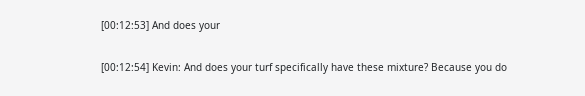[00:12:53] And does your

[00:12:54] Kevin: And does your turf specifically have these mixture? Because you do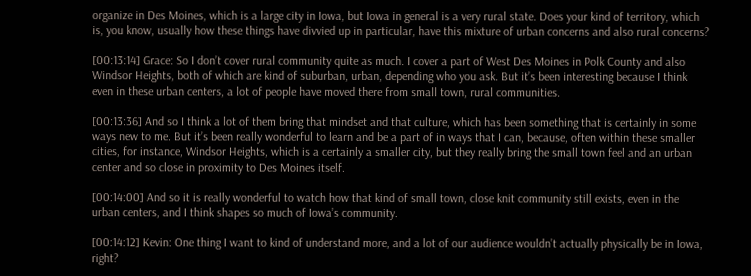organize in Des Moines, which is a large city in Iowa, but Iowa in general is a very rural state. Does your kind of territory, which is, you know, usually how these things have divvied up in particular, have this mixture of urban concerns and also rural concerns?

[00:13:14] Grace: So I don’t cover rural community quite as much. I cover a part of West Des Moines in Polk County and also Windsor Heights, both of which are kind of suburban, urban, depending who you ask. But it’s been interesting because I think even in these urban centers, a lot of people have moved there from small town, rural communities.

[00:13:36] And so I think a lot of them bring that mindset and that culture, which has been something that is certainly in some ways new to me. But it’s been really wonderful to learn and be a part of in ways that I can, because, often within these smaller cities, for instance, Windsor Heights, which is a certainly a smaller city, but they really bring the small town feel and an urban center and so close in proximity to Des Moines itself.

[00:14:00] And so it is really wonderful to watch how that kind of small town, close knit community still exists, even in the urban centers, and I think shapes so much of Iowa’s community.

[00:14:12] Kevin: One thing I want to kind of understand more, and a lot of our audience wouldn’t actually physically be in Iowa, right?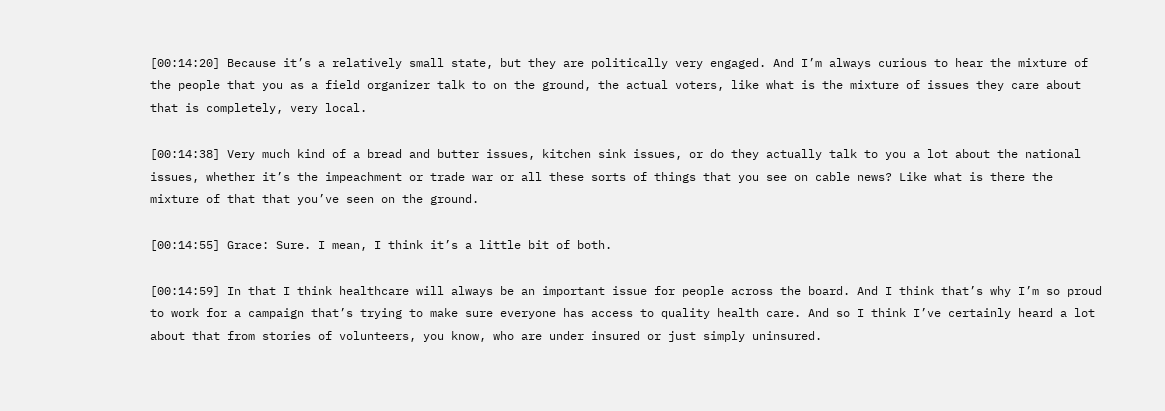[00:14:20] Because it’s a relatively small state, but they are politically very engaged. And I’m always curious to hear the mixture of the people that you as a field organizer talk to on the ground, the actual voters, like what is the mixture of issues they care about that is completely, very local.

[00:14:38] Very much kind of a bread and butter issues, kitchen sink issues, or do they actually talk to you a lot about the national issues, whether it’s the impeachment or trade war or all these sorts of things that you see on cable news? Like what is there the mixture of that that you’ve seen on the ground.

[00:14:55] Grace: Sure. I mean, I think it’s a little bit of both.

[00:14:59] In that I think healthcare will always be an important issue for people across the board. And I think that’s why I’m so proud to work for a campaign that’s trying to make sure everyone has access to quality health care. And so I think I’ve certainly heard a lot about that from stories of volunteers, you know, who are under insured or just simply uninsured.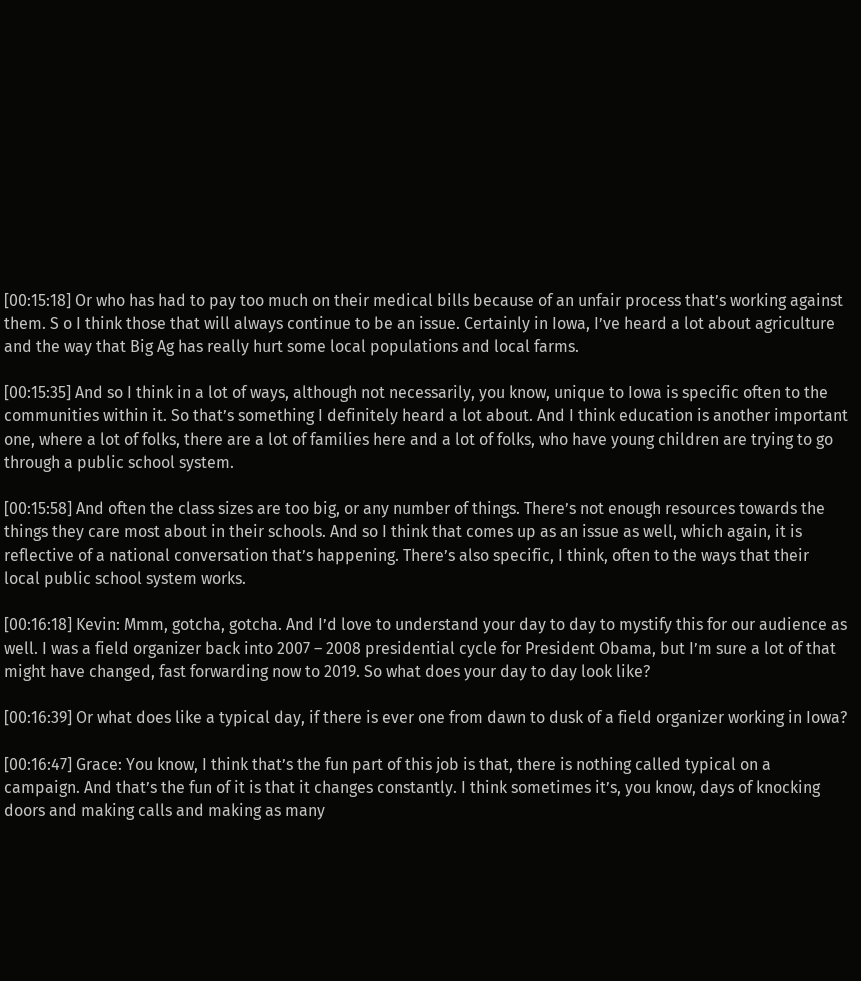[00:15:18] Or who has had to pay too much on their medical bills because of an unfair process that’s working against them. S o I think those that will always continue to be an issue. Certainly in Iowa, I’ve heard a lot about agriculture and the way that Big Ag has really hurt some local populations and local farms.

[00:15:35] And so I think in a lot of ways, although not necessarily, you know, unique to Iowa is specific often to the communities within it. So that’s something I definitely heard a lot about. And I think education is another important one, where a lot of folks, there are a lot of families here and a lot of folks, who have young children are trying to go through a public school system.

[00:15:58] And often the class sizes are too big, or any number of things. There’s not enough resources towards the things they care most about in their schools. And so I think that comes up as an issue as well, which again, it is reflective of a national conversation that’s happening. There’s also specific, I think, often to the ways that their local public school system works.

[00:16:18] Kevin: Mmm, gotcha, gotcha. And I’d love to understand your day to day to mystify this for our audience as well. I was a field organizer back into 2007 – 2008 presidential cycle for President Obama, but I’m sure a lot of that might have changed, fast forwarding now to 2019. So what does your day to day look like?

[00:16:39] Or what does like a typical day, if there is ever one from dawn to dusk of a field organizer working in Iowa?

[00:16:47] Grace: You know, I think that’s the fun part of this job is that, there is nothing called typical on a campaign. And that’s the fun of it is that it changes constantly. I think sometimes it’s, you know, days of knocking doors and making calls and making as many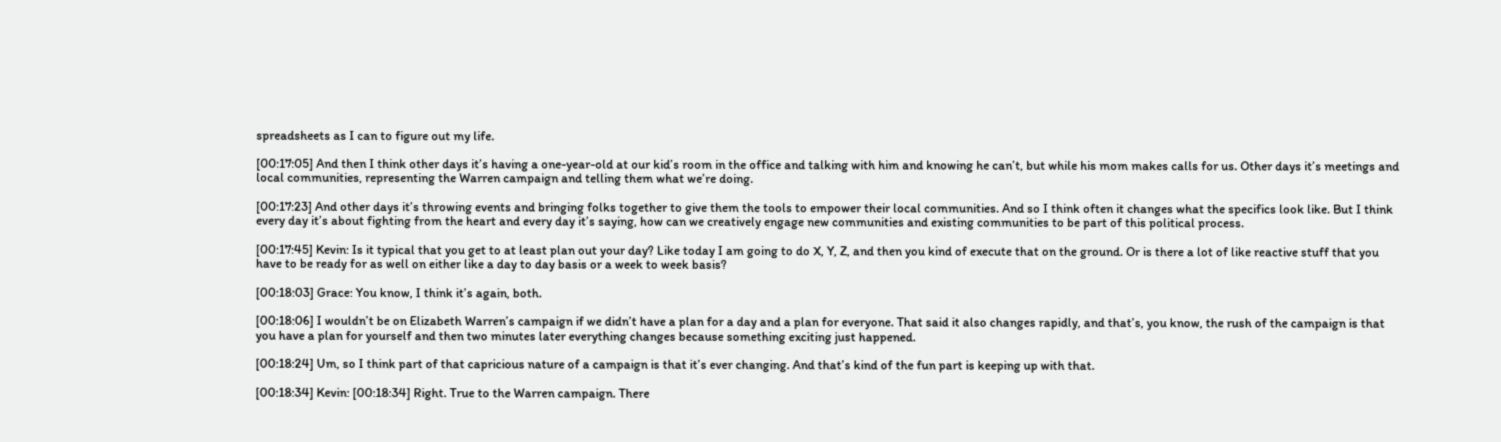spreadsheets as I can to figure out my life.

[00:17:05] And then I think other days it’s having a one-year-old at our kid’s room in the office and talking with him and knowing he can’t, but while his mom makes calls for us. Other days it’s meetings and local communities, representing the Warren campaign and telling them what we’re doing.

[00:17:23] And other days it’s throwing events and bringing folks together to give them the tools to empower their local communities. And so I think often it changes what the specifics look like. But I think every day it’s about fighting from the heart and every day it’s saying, how can we creatively engage new communities and existing communities to be part of this political process.

[00:17:45] Kevin: Is it typical that you get to at least plan out your day? Like today I am going to do X, Y, Z, and then you kind of execute that on the ground. Or is there a lot of like reactive stuff that you have to be ready for as well on either like a day to day basis or a week to week basis?

[00:18:03] Grace: You know, I think it’s again, both.

[00:18:06] I wouldn’t be on Elizabeth Warren’s campaign if we didn’t have a plan for a day and a plan for everyone. That said it also changes rapidly, and that’s, you know, the rush of the campaign is that you have a plan for yourself and then two minutes later everything changes because something exciting just happened.

[00:18:24] Um, so I think part of that capricious nature of a campaign is that it’s ever changing. And that’s kind of the fun part is keeping up with that.

[00:18:34] Kevin: [00:18:34] Right. True to the Warren campaign. There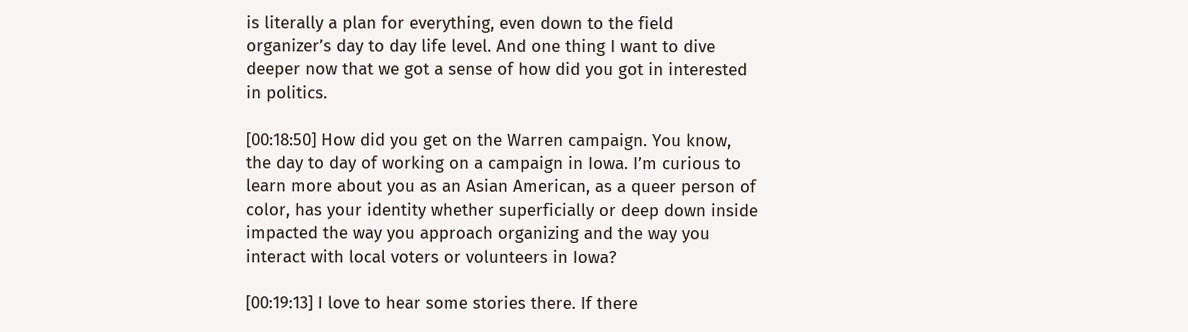is literally a plan for everything, even down to the field organizer’s day to day life level. And one thing I want to dive deeper now that we got a sense of how did you got in interested in politics.

[00:18:50] How did you get on the Warren campaign. You know, the day to day of working on a campaign in Iowa. I’m curious to learn more about you as an Asian American, as a queer person of color, has your identity whether superficially or deep down inside impacted the way you approach organizing and the way you interact with local voters or volunteers in Iowa?

[00:19:13] I love to hear some stories there. If there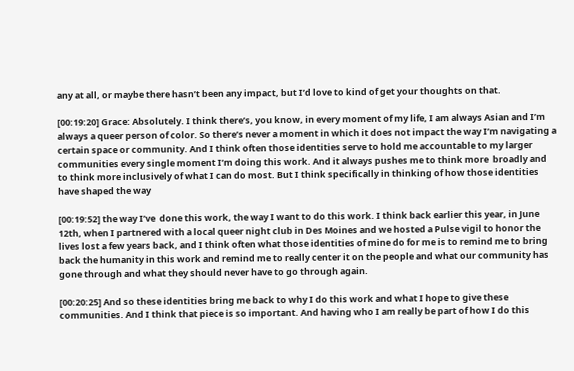any at all, or maybe there hasn’t been any impact, but I’d love to kind of get your thoughts on that.

[00:19:20] Grace: Absolutely. I think there’s, you know, in every moment of my life, I am always Asian and I’m always a queer person of color. So there’s never a moment in which it does not impact the way I’m navigating a certain space or community. And I think often those identities serve to hold me accountable to my larger communities every single moment I’m doing this work. And it always pushes me to think more  broadly and to think more inclusively of what I can do most. But I think specifically in thinking of how those identities have shaped the way

[00:19:52] the way I’ve  done this work, the way I want to do this work. I think back earlier this year, in June 12th, when I partnered with a local queer night club in Des Moines and we hosted a Pulse vigil to honor the lives lost a few years back, and I think often what those identities of mine do for me is to remind me to bring back the humanity in this work and remind me to really center it on the people and what our community has gone through and what they should never have to go through again.

[00:20:25] And so these identities bring me back to why I do this work and what I hope to give these communities. And I think that piece is so important. And having who I am really be part of how I do this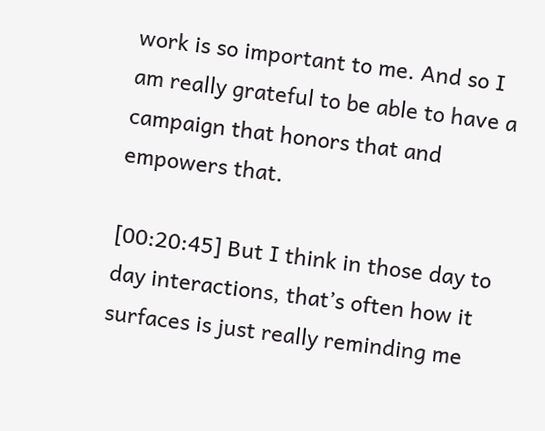work is so important to me. And so I am really grateful to be able to have a campaign that honors that and empowers that.

[00:20:45] But I think in those day to day interactions, that’s often how it surfaces is just really reminding me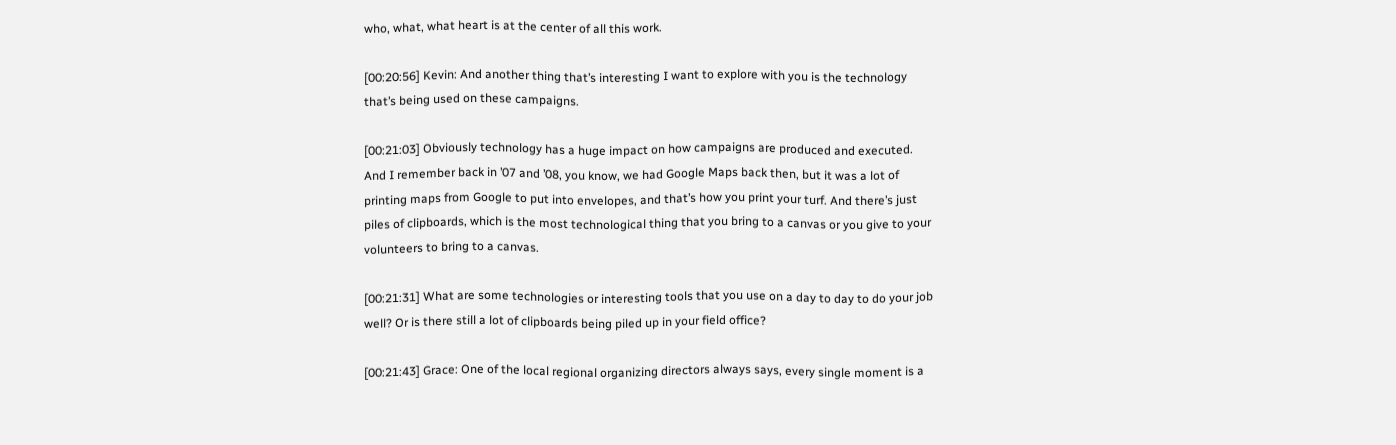who, what, what heart is at the center of all this work.

[00:20:56] Kevin: And another thing that’s interesting I want to explore with you is the technology that’s being used on these campaigns.

[00:21:03] Obviously technology has a huge impact on how campaigns are produced and executed. And I remember back in ’07 and ’08, you know, we had Google Maps back then, but it was a lot of printing maps from Google to put into envelopes, and that’s how you print your turf. And there’s just piles of clipboards, which is the most technological thing that you bring to a canvas or you give to your volunteers to bring to a canvas.

[00:21:31] What are some technologies or interesting tools that you use on a day to day to do your job well? Or is there still a lot of clipboards being piled up in your field office?

[00:21:43] Grace: One of the local regional organizing directors always says, every single moment is a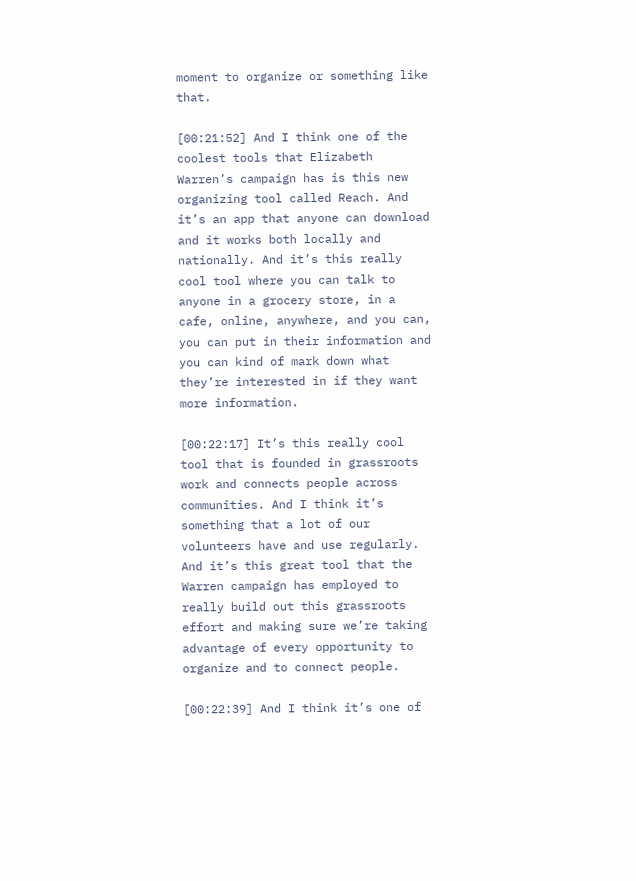moment to organize or something like that.

[00:21:52] And I think one of the coolest tools that Elizabeth Warren’s campaign has is this new organizing tool called Reach. And it’s an app that anyone can download and it works both locally and nationally. And it’s this really cool tool where you can talk to anyone in a grocery store, in a cafe, online, anywhere, and you can, you can put in their information and you can kind of mark down what they’re interested in if they want more information.

[00:22:17] It’s this really cool tool that is founded in grassroots work and connects people across communities. And I think it’s something that a lot of our volunteers have and use regularly. And it’s this great tool that the Warren campaign has employed to really build out this grassroots effort and making sure we’re taking advantage of every opportunity to organize and to connect people.

[00:22:39] And I think it’s one of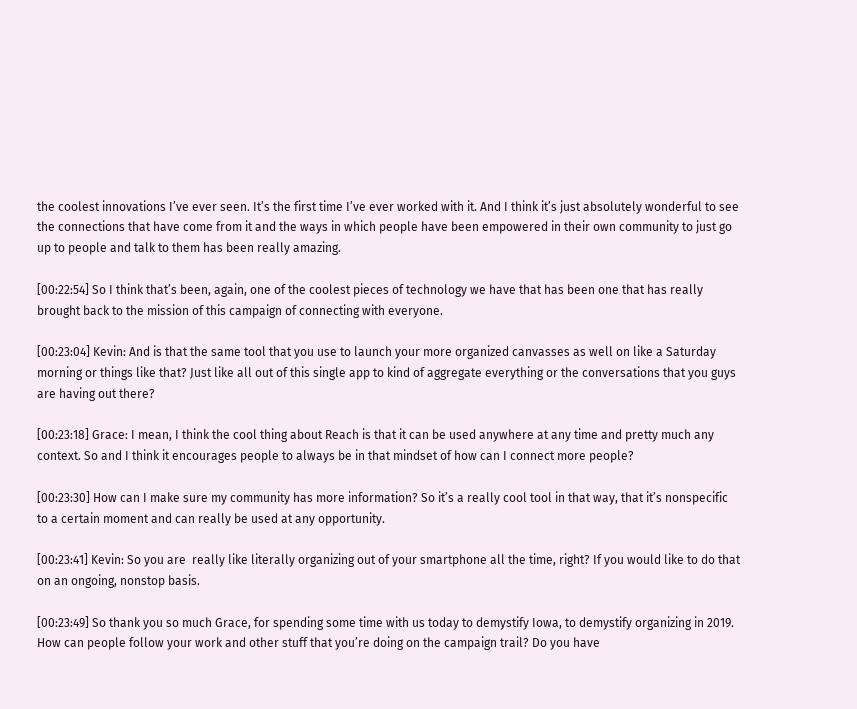the coolest innovations I’ve ever seen. It’s the first time I’ve ever worked with it. And I think it’s just absolutely wonderful to see the connections that have come from it and the ways in which people have been empowered in their own community to just go up to people and talk to them has been really amazing.

[00:22:54] So I think that’s been, again, one of the coolest pieces of technology we have that has been one that has really brought back to the mission of this campaign of connecting with everyone.

[00:23:04] Kevin: And is that the same tool that you use to launch your more organized canvasses as well on like a Saturday morning or things like that? Just like all out of this single app to kind of aggregate everything or the conversations that you guys are having out there?

[00:23:18] Grace: I mean, I think the cool thing about Reach is that it can be used anywhere at any time and pretty much any context. So and I think it encourages people to always be in that mindset of how can I connect more people?

[00:23:30] How can I make sure my community has more information? So it’s a really cool tool in that way, that it’s nonspecific to a certain moment and can really be used at any opportunity.

[00:23:41] Kevin: So you are  really like literally organizing out of your smartphone all the time, right? If you would like to do that on an ongoing, nonstop basis.

[00:23:49] So thank you so much Grace, for spending some time with us today to demystify Iowa, to demystify organizing in 2019. How can people follow your work and other stuff that you’re doing on the campaign trail? Do you have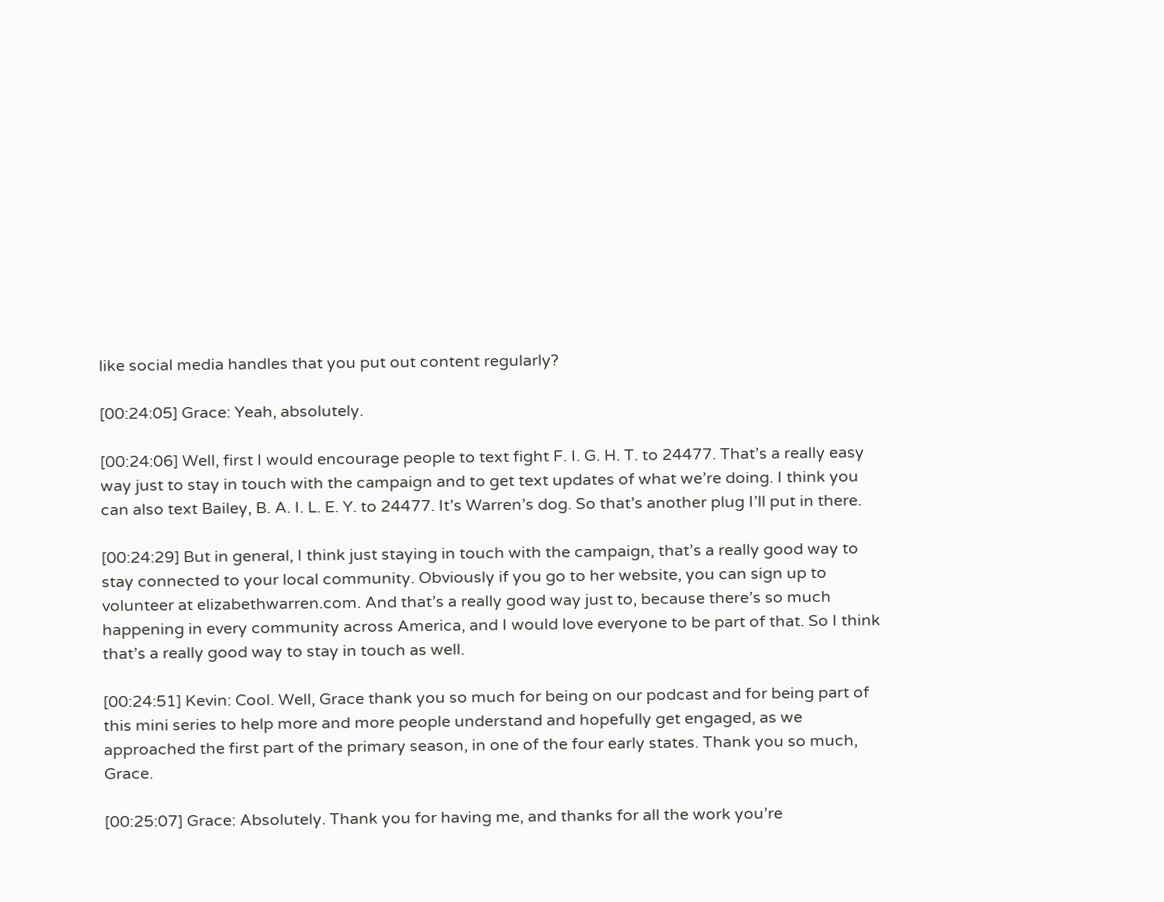like social media handles that you put out content regularly?

[00:24:05] Grace: Yeah, absolutely.

[00:24:06] Well, first I would encourage people to text fight F. I. G. H. T. to 24477. That’s a really easy way just to stay in touch with the campaign and to get text updates of what we’re doing. I think you can also text Bailey, B. A. I. L. E. Y. to 24477. It’s Warren’s dog. So that’s another plug I’ll put in there.

[00:24:29] But in general, I think just staying in touch with the campaign, that’s a really good way to stay connected to your local community. Obviously if you go to her website, you can sign up to volunteer at elizabethwarren.com. And that’s a really good way just to, because there’s so much happening in every community across America, and I would love everyone to be part of that. So I think that’s a really good way to stay in touch as well.

[00:24:51] Kevin: Cool. Well, Grace thank you so much for being on our podcast and for being part of this mini series to help more and more people understand and hopefully get engaged, as we approached the first part of the primary season, in one of the four early states. Thank you so much, Grace.

[00:25:07] Grace: Absolutely. Thank you for having me, and thanks for all the work you’re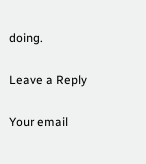doing.

Leave a Reply

Your email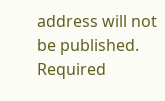address will not be published. Required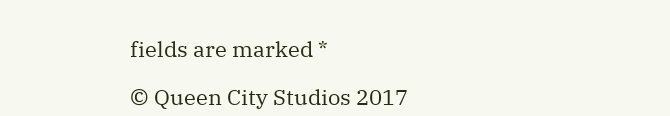fields are marked *

© Queen City Studios 2017